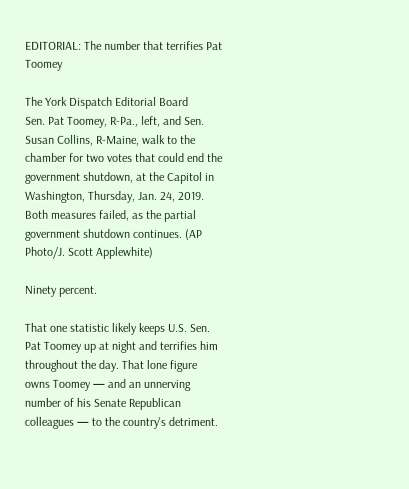EDITORIAL: The number that terrifies Pat Toomey

The York Dispatch Editorial Board
Sen. Pat Toomey, R-Pa., left, and Sen. Susan Collins, R-Maine, walk to the chamber for two votes that could end the government shutdown, at the Capitol in Washington, Thursday, Jan. 24, 2019. Both measures failed, as the partial government shutdown continues. (AP Photo/J. Scott Applewhite)

Ninety percent.

That one statistic likely keeps U.S. Sen. Pat Toomey up at night and terrifies him throughout the day. That lone figure owns Toomey — and an unnerving number of his Senate Republican colleagues — to the country's detriment.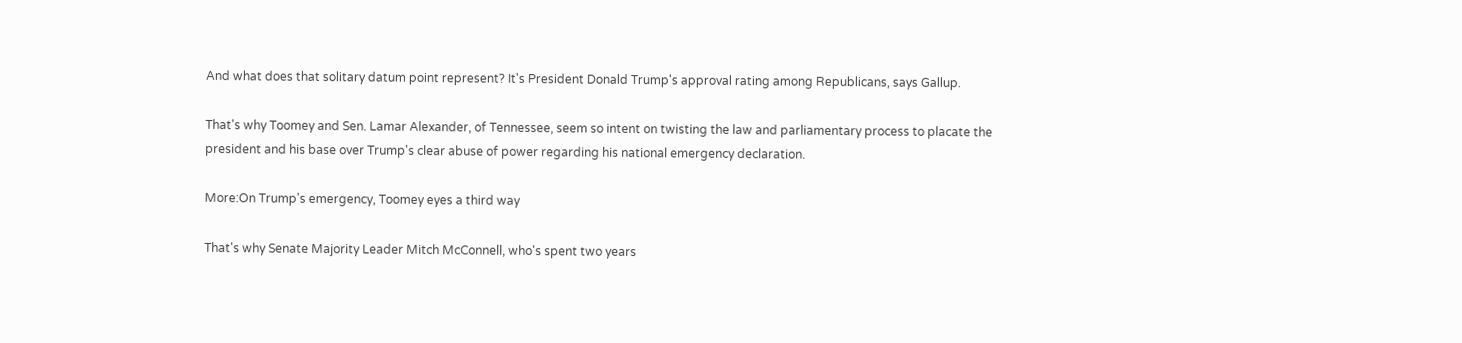And what does that solitary datum point represent? It's President Donald Trump's approval rating among Republicans, says Gallup.

That's why Toomey and Sen. Lamar Alexander, of Tennessee, seem so intent on twisting the law and parliamentary process to placate the president and his base over Trump's clear abuse of power regarding his national emergency declaration.

More:On Trump's emergency, Toomey eyes a third way

That's why Senate Majority Leader Mitch McConnell, who's spent two years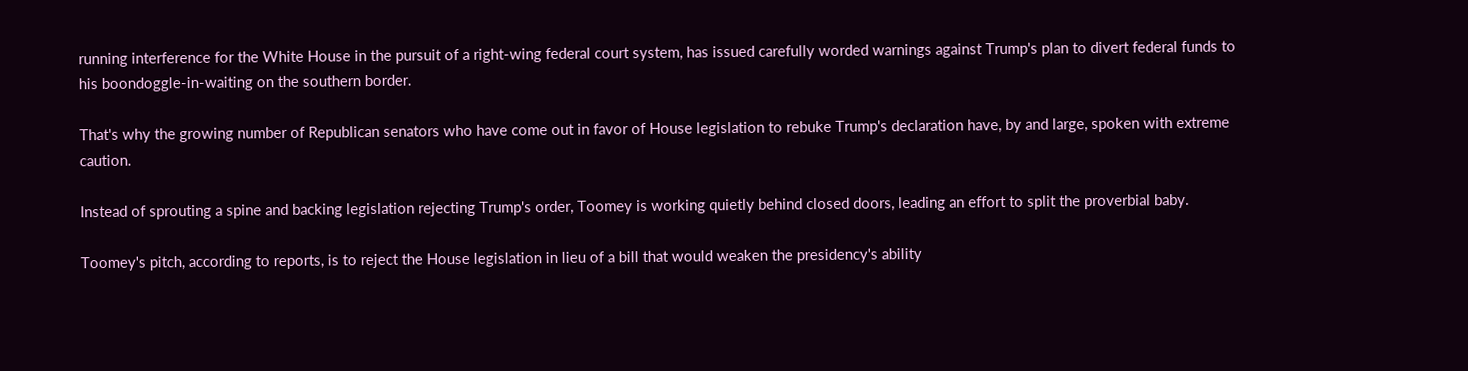running interference for the White House in the pursuit of a right-wing federal court system, has issued carefully worded warnings against Trump's plan to divert federal funds to his boondoggle-in-waiting on the southern border.

That's why the growing number of Republican senators who have come out in favor of House legislation to rebuke Trump's declaration have, by and large, spoken with extreme caution.

Instead of sprouting a spine and backing legislation rejecting Trump's order, Toomey is working quietly behind closed doors, leading an effort to split the proverbial baby.

Toomey's pitch, according to reports, is to reject the House legislation in lieu of a bill that would weaken the presidency's ability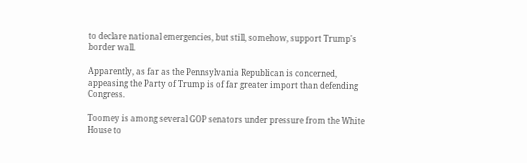to declare national emergencies, but still, somehow, support Trump's border wall.

Apparently, as far as the Pennsylvania Republican is concerned, appeasing the Party of Trump is of far greater import than defending Congress.

Toomey is among several GOP senators under pressure from the White House to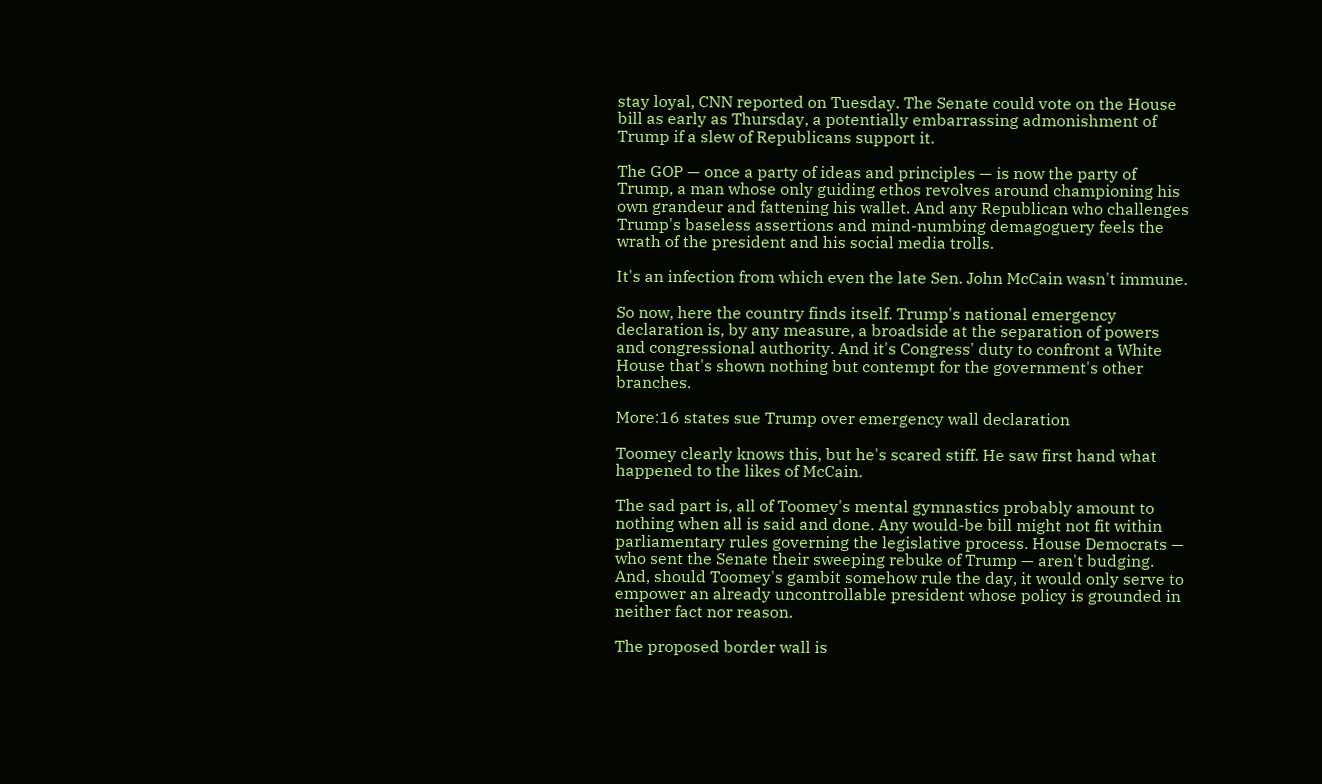stay loyal, CNN reported on Tuesday. The Senate could vote on the House bill as early as Thursday, a potentially embarrassing admonishment of Trump if a slew of Republicans support it.

The GOP — once a party of ideas and principles — is now the party of Trump, a man whose only guiding ethos revolves around championing his own grandeur and fattening his wallet. And any Republican who challenges Trump's baseless assertions and mind-numbing demagoguery feels the wrath of the president and his social media trolls.

It's an infection from which even the late Sen. John McCain wasn't immune.

So now, here the country finds itself. Trump's national emergency declaration is, by any measure, a broadside at the separation of powers and congressional authority. And it's Congress' duty to confront a White House that's shown nothing but contempt for the government's other branches.

More:16 states sue Trump over emergency wall declaration

Toomey clearly knows this, but he's scared stiff. He saw first hand what happened to the likes of McCain.

The sad part is, all of Toomey's mental gymnastics probably amount to nothing when all is said and done. Any would-be bill might not fit within parliamentary rules governing the legislative process. House Democrats — who sent the Senate their sweeping rebuke of Trump — aren't budging. And, should Toomey's gambit somehow rule the day, it would only serve to empower an already uncontrollable president whose policy is grounded in neither fact nor reason.

The proposed border wall is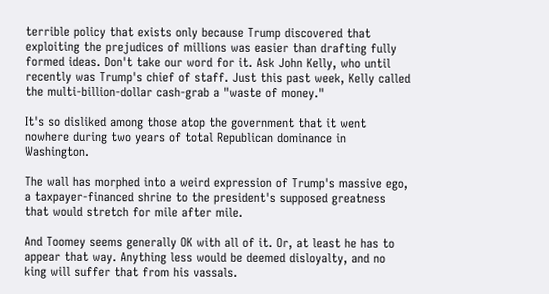terrible policy that exists only because Trump discovered that exploiting the prejudices of millions was easier than drafting fully formed ideas. Don't take our word for it. Ask John Kelly, who until recently was Trump's chief of staff. Just this past week, Kelly called the multi-billion-dollar cash-grab a "waste of money."

It's so disliked among those atop the government that it went nowhere during two years of total Republican dominance in Washington.

The wall has morphed into a weird expression of Trump's massive ego, a taxpayer-financed shrine to the president's supposed greatness that would stretch for mile after mile.

And Toomey seems generally OK with all of it. Or, at least he has to appear that way. Anything less would be deemed disloyalty, and no king will suffer that from his vassals.